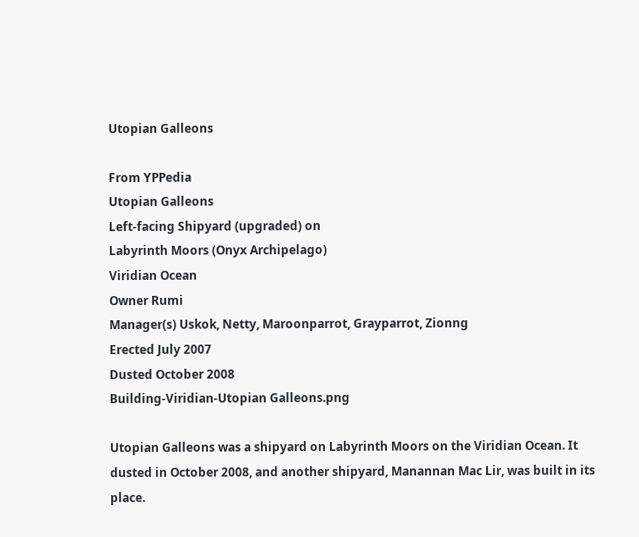Utopian Galleons

From YPPedia
Utopian Galleons
Left-facing Shipyard (upgraded) on
Labyrinth Moors (Onyx Archipelago)
Viridian Ocean
Owner Rumi
Manager(s) Uskok, Netty, Maroonparrot, Grayparrot, Zionng
Erected July 2007
Dusted October 2008
Building-Viridian-Utopian Galleons.png

Utopian Galleons was a shipyard on Labyrinth Moors on the Viridian Ocean. It dusted in October 2008, and another shipyard, Manannan Mac Lir, was built in its place.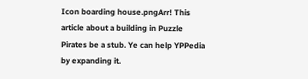Icon boarding house.pngArr! This article about a building in Puzzle Pirates be a stub. Ye can help YPPedia by expanding it.